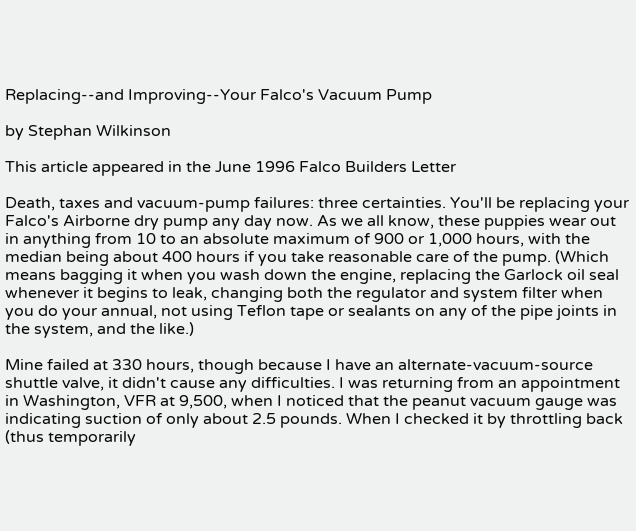Replacing--and Improving--Your Falco's Vacuum Pump

by Stephan Wilkinson

This article appeared in the June 1996 Falco Builders Letter

Death, taxes and vacuum-pump failures: three certainties. You'll be replacing your Falco's Airborne dry pump any day now. As we all know, these puppies wear out in anything from 10 to an absolute maximum of 900 or 1,000 hours, with the median being about 400 hours if you take reasonable care of the pump. (Which means bagging it when you wash down the engine, replacing the Garlock oil seal whenever it begins to leak, changing both the regulator and system filter when you do your annual, not using Teflon tape or sealants on any of the pipe joints in the system, and the like.)

Mine failed at 330 hours, though because I have an alternate-vacuum-source shuttle valve, it didn't cause any difficulties. I was returning from an appointment in Washington, VFR at 9,500, when I noticed that the peanut vacuum gauge was indicating suction of only about 2.5 pounds. When I checked it by throttling back (thus temporarily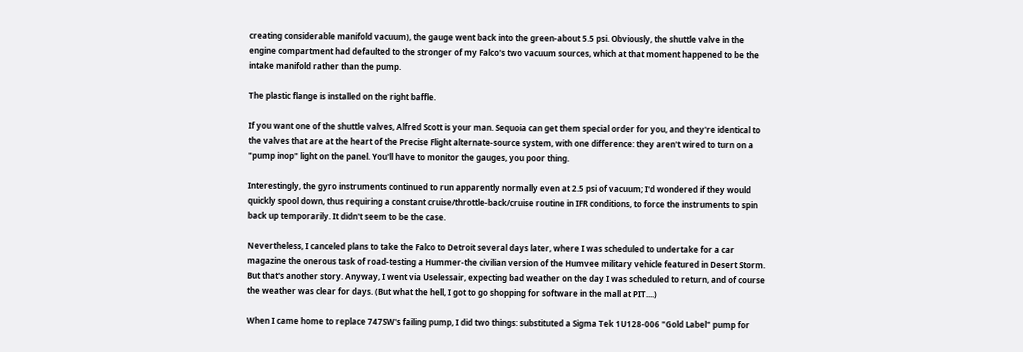creating considerable manifold vacuum), the gauge went back into the green-about 5.5 psi. Obviously, the shuttle valve in the engine compartment had defaulted to the stronger of my Falco's two vacuum sources, which at that moment happened to be the intake manifold rather than the pump.

The plastic flange is installed on the right baffle.

If you want one of the shuttle valves, Alfred Scott is your man. Sequoia can get them special order for you, and they're identical to the valves that are at the heart of the Precise Flight alternate-source system, with one difference: they aren't wired to turn on a "pump inop" light on the panel. You'll have to monitor the gauges, you poor thing.

Interestingly, the gyro instruments continued to run apparently normally even at 2.5 psi of vacuum; I'd wondered if they would quickly spool down, thus requiring a constant cruise/throttle-back/cruise routine in IFR conditions, to force the instruments to spin back up temporarily. It didn't seem to be the case.

Nevertheless, I canceled plans to take the Falco to Detroit several days later, where I was scheduled to undertake for a car magazine the onerous task of road-testing a Hummer-the civilian version of the Humvee military vehicle featured in Desert Storm. But that's another story. Anyway, I went via Uselessair, expecting bad weather on the day I was scheduled to return, and of course the weather was clear for days. (But what the hell, I got to go shopping for software in the mall at PIT....)

When I came home to replace 747SW's failing pump, I did two things: substituted a Sigma Tek 1U128-006 "Gold Label" pump for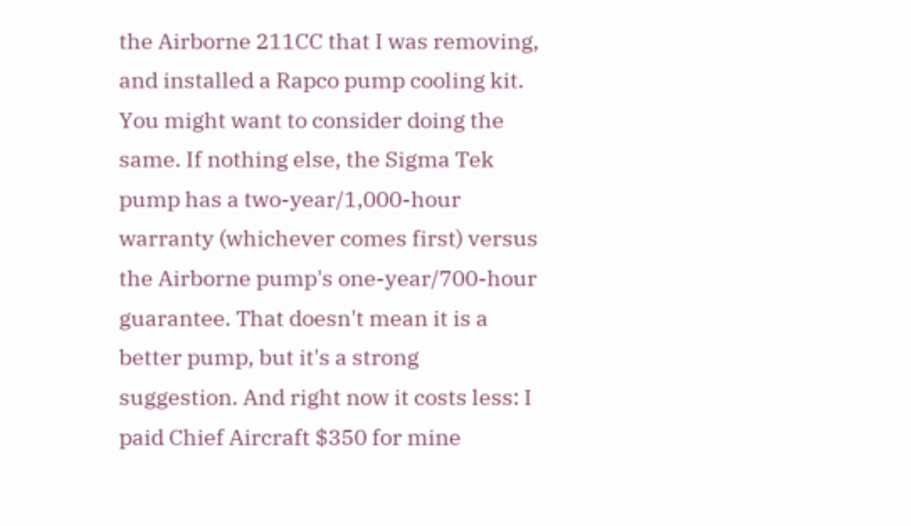the Airborne 211CC that I was removing, and installed a Rapco pump cooling kit. You might want to consider doing the same. If nothing else, the Sigma Tek pump has a two-year/1,000-hour warranty (whichever comes first) versus the Airborne pump's one-year/700-hour guarantee. That doesn't mean it is a better pump, but it's a strong suggestion. And right now it costs less: I paid Chief Aircraft $350 for mine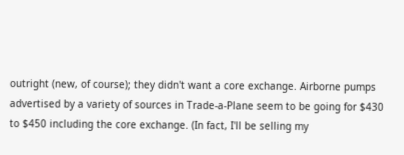outright (new, of course); they didn't want a core exchange. Airborne pumps advertised by a variety of sources in Trade-a-Plane seem to be going for $430 to $450 including the core exchange. (In fact, I'll be selling my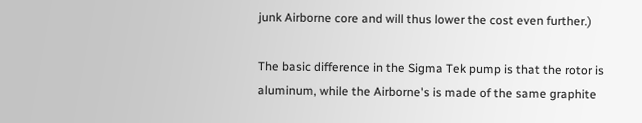junk Airborne core and will thus lower the cost even further.)

The basic difference in the Sigma Tek pump is that the rotor is aluminum, while the Airborne's is made of the same graphite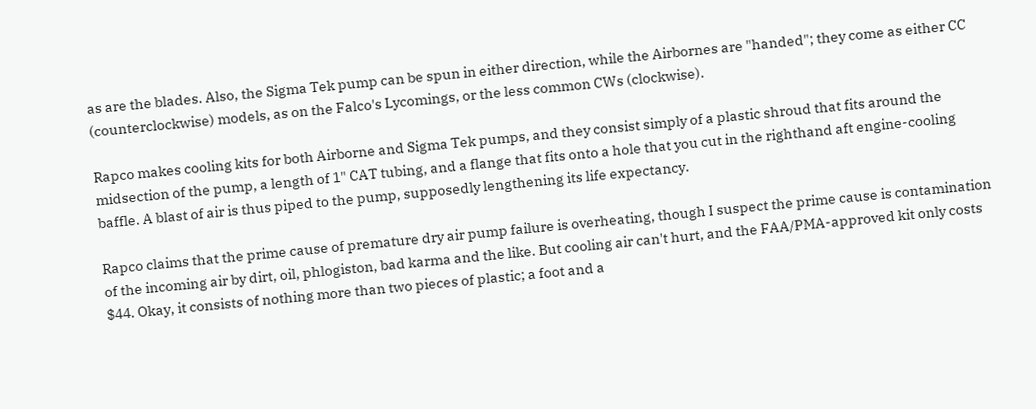as are the blades. Also, the Sigma Tek pump can be spun in either direction, while the Airbornes are "handed"; they come as either CC (counterclockwise) models, as on the Falco's Lycomings, or the less common CWs (clockwise).

Rapco makes cooling kits for both Airborne and Sigma Tek pumps, and they consist simply of a plastic shroud that fits around the midsection of the pump, a length of 1" CAT tubing, and a flange that fits onto a hole that you cut in the righthand aft engine-cooling baffle. A blast of air is thus piped to the pump, supposedly lengthening its life expectancy.

Rapco claims that the prime cause of premature dry air pump failure is overheating, though I suspect the prime cause is contamination of the incoming air by dirt, oil, phlogiston, bad karma and the like. But cooling air can't hurt, and the FAA/PMA-approved kit only costs $44. Okay, it consists of nothing more than two pieces of plastic; a foot and a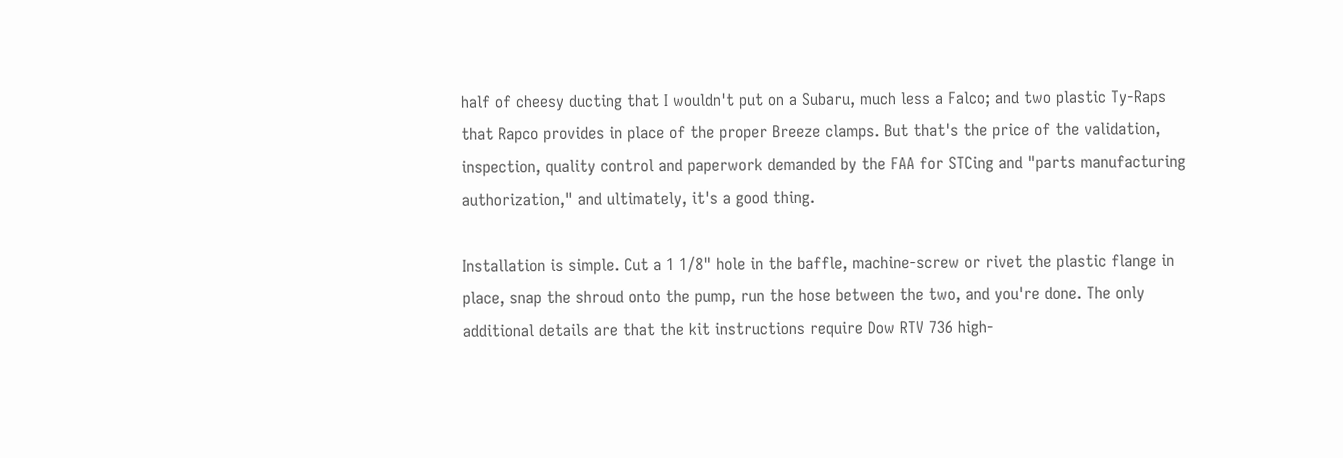half of cheesy ducting that I wouldn't put on a Subaru, much less a Falco; and two plastic Ty-Raps that Rapco provides in place of the proper Breeze clamps. But that's the price of the validation, inspection, quality control and paperwork demanded by the FAA for STCing and "parts manufacturing authorization," and ultimately, it's a good thing.

Installation is simple. Cut a 1 1/8" hole in the baffle, machine-screw or rivet the plastic flange in place, snap the shroud onto the pump, run the hose between the two, and you're done. The only additional details are that the kit instructions require Dow RTV 736 high-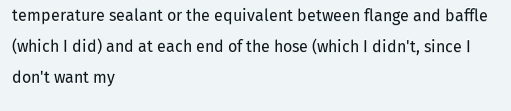temperature sealant or the equivalent between flange and baffle (which I did) and at each end of the hose (which I didn't, since I don't want my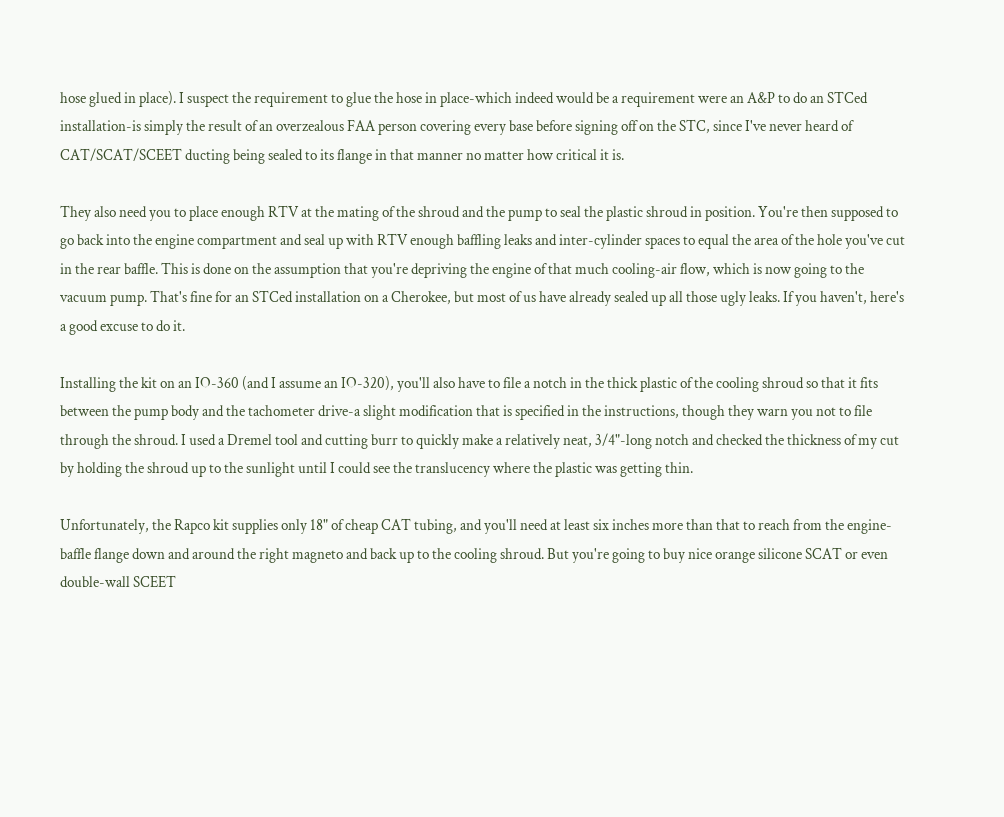hose glued in place). I suspect the requirement to glue the hose in place-which indeed would be a requirement were an A&P to do an STCed installation-is simply the result of an overzealous FAA person covering every base before signing off on the STC, since I've never heard of CAT/SCAT/SCEET ducting being sealed to its flange in that manner no matter how critical it is.

They also need you to place enough RTV at the mating of the shroud and the pump to seal the plastic shroud in position. You're then supposed to go back into the engine compartment and seal up with RTV enough baffling leaks and inter-cylinder spaces to equal the area of the hole you've cut in the rear baffle. This is done on the assumption that you're depriving the engine of that much cooling-air flow, which is now going to the vacuum pump. That's fine for an STCed installation on a Cherokee, but most of us have already sealed up all those ugly leaks. If you haven't, here's a good excuse to do it.

Installing the kit on an IO-360 (and I assume an IO-320), you'll also have to file a notch in the thick plastic of the cooling shroud so that it fits between the pump body and the tachometer drive-a slight modification that is specified in the instructions, though they warn you not to file through the shroud. I used a Dremel tool and cutting burr to quickly make a relatively neat, 3/4"-long notch and checked the thickness of my cut by holding the shroud up to the sunlight until I could see the translucency where the plastic was getting thin.

Unfortunately, the Rapco kit supplies only 18" of cheap CAT tubing, and you'll need at least six inches more than that to reach from the engine-baffle flange down and around the right magneto and back up to the cooling shroud. But you're going to buy nice orange silicone SCAT or even double-wall SCEET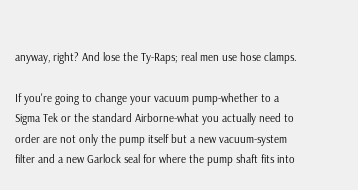anyway, right? And lose the Ty-Raps; real men use hose clamps.

If you're going to change your vacuum pump-whether to a Sigma Tek or the standard Airborne-what you actually need to order are not only the pump itself but a new vacuum-system filter and a new Garlock seal for where the pump shaft fits into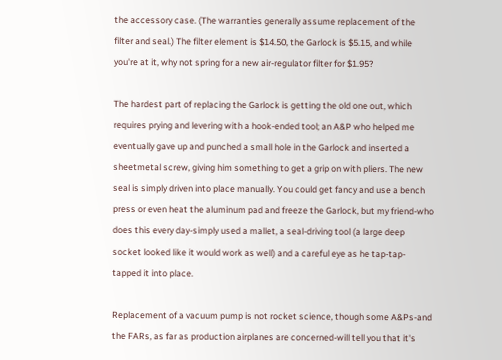the accessory case. (The warranties generally assume replacement of the filter and seal.) The filter element is $14.50, the Garlock is $5.15, and while you're at it, why not spring for a new air-regulator filter for $1.95?

The hardest part of replacing the Garlock is getting the old one out, which requires prying and levering with a hook-ended tool; an A&P who helped me eventually gave up and punched a small hole in the Garlock and inserted a sheetmetal screw, giving him something to get a grip on with pliers. The new seal is simply driven into place manually. You could get fancy and use a bench press or even heat the aluminum pad and freeze the Garlock, but my friend-who does this every day-simply used a mallet, a seal-driving tool (a large deep socket looked like it would work as well) and a careful eye as he tap-tap-tapped it into place.

Replacement of a vacuum pump is not rocket science, though some A&Ps-and the FARs, as far as production airplanes are concerned-will tell you that it's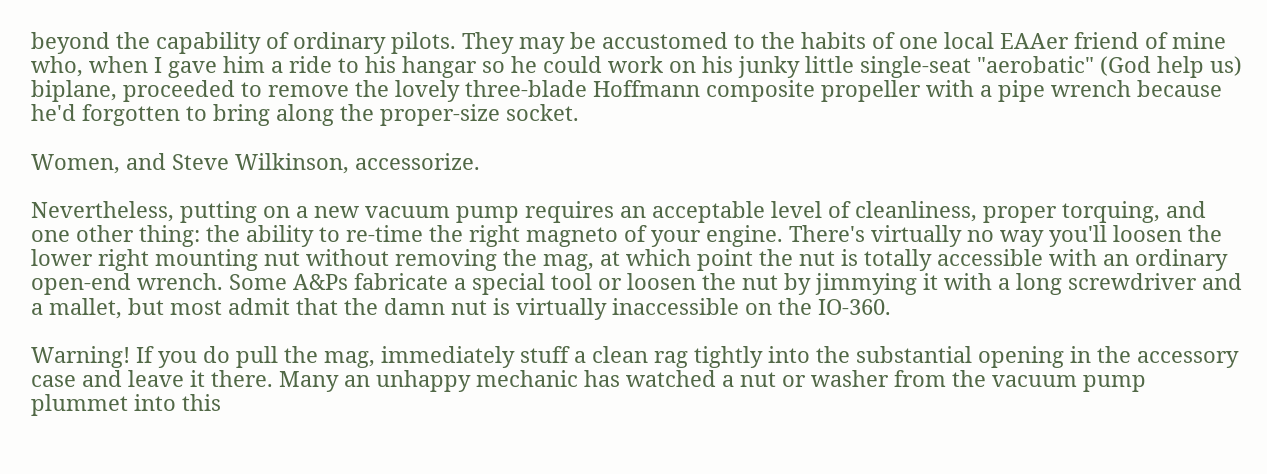beyond the capability of ordinary pilots. They may be accustomed to the habits of one local EAAer friend of mine who, when I gave him a ride to his hangar so he could work on his junky little single-seat "aerobatic" (God help us) biplane, proceeded to remove the lovely three-blade Hoffmann composite propeller with a pipe wrench because he'd forgotten to bring along the proper-size socket.

Women, and Steve Wilkinson, accessorize.

Nevertheless, putting on a new vacuum pump requires an acceptable level of cleanliness, proper torquing, and one other thing: the ability to re-time the right magneto of your engine. There's virtually no way you'll loosen the lower right mounting nut without removing the mag, at which point the nut is totally accessible with an ordinary open-end wrench. Some A&Ps fabricate a special tool or loosen the nut by jimmying it with a long screwdriver and a mallet, but most admit that the damn nut is virtually inaccessible on the IO-360.

Warning! If you do pull the mag, immediately stuff a clean rag tightly into the substantial opening in the accessory case and leave it there. Many an unhappy mechanic has watched a nut or washer from the vacuum pump plummet into this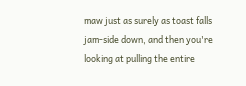maw just as surely as toast falls jam-side down, and then you're looking at pulling the entire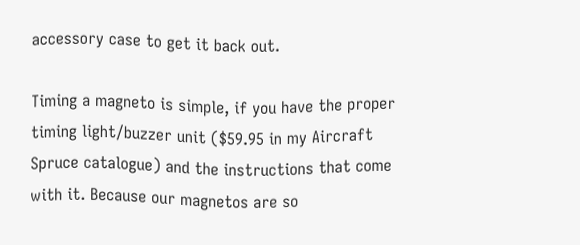accessory case to get it back out.

Timing a magneto is simple, if you have the proper timing light/buzzer unit ($59.95 in my Aircraft Spruce catalogue) and the instructions that come with it. Because our magnetos are so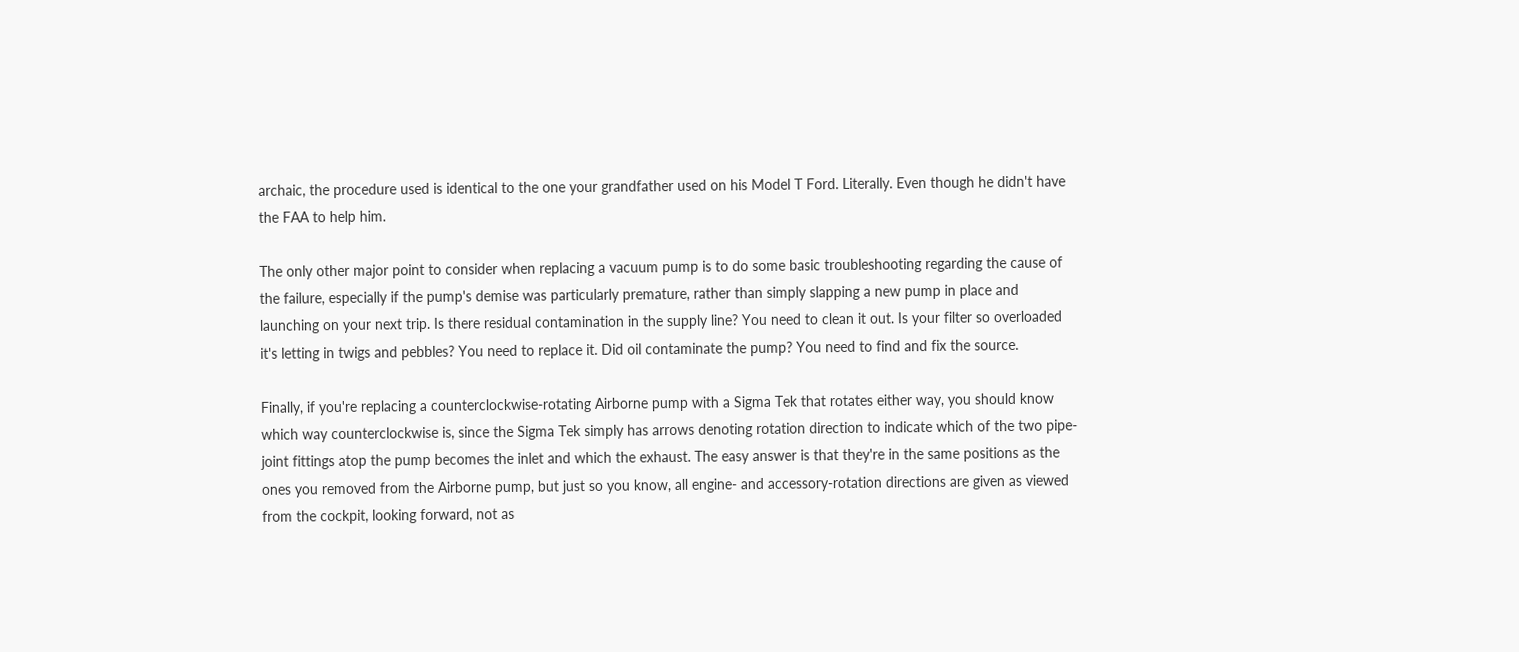archaic, the procedure used is identical to the one your grandfather used on his Model T Ford. Literally. Even though he didn't have the FAA to help him.

The only other major point to consider when replacing a vacuum pump is to do some basic troubleshooting regarding the cause of the failure, especially if the pump's demise was particularly premature, rather than simply slapping a new pump in place and launching on your next trip. Is there residual contamination in the supply line? You need to clean it out. Is your filter so overloaded it's letting in twigs and pebbles? You need to replace it. Did oil contaminate the pump? You need to find and fix the source.

Finally, if you're replacing a counterclockwise-rotating Airborne pump with a Sigma Tek that rotates either way, you should know which way counterclockwise is, since the Sigma Tek simply has arrows denoting rotation direction to indicate which of the two pipe-joint fittings atop the pump becomes the inlet and which the exhaust. The easy answer is that they're in the same positions as the ones you removed from the Airborne pump, but just so you know, all engine- and accessory-rotation directions are given as viewed from the cockpit, looking forward, not as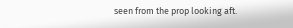seen from the prop looking aft.